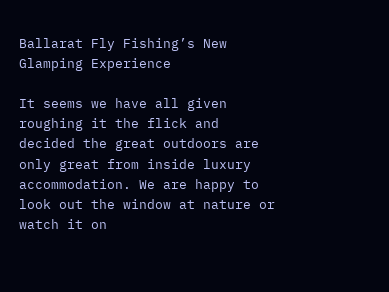Ballarat Fly Fishing’s New Glamping Experience

It seems we have all given roughing it the flick and decided the great outdoors are only great from inside luxury accommodation. We are happy to look out the window at nature or watch it on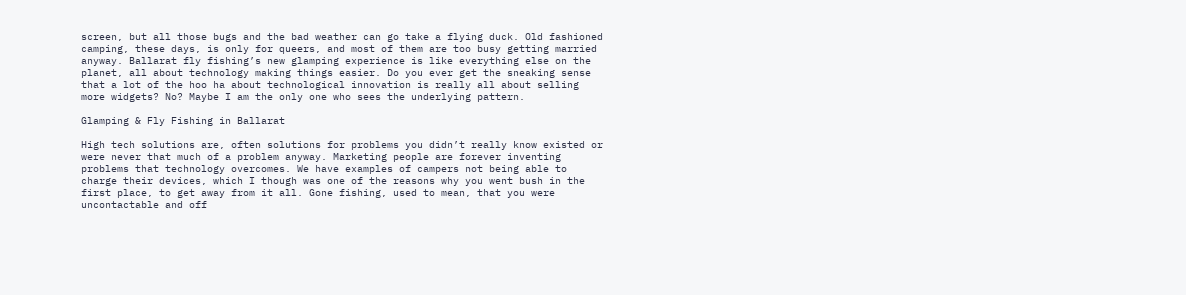screen, but all those bugs and the bad weather can go take a flying duck. Old fashioned camping, these days, is only for queers, and most of them are too busy getting married anyway. Ballarat fly fishing’s new glamping experience is like everything else on the planet, all about technology making things easier. Do you ever get the sneaking sense that a lot of the hoo ha about technological innovation is really all about selling more widgets? No? Maybe I am the only one who sees the underlying pattern.

Glamping & Fly Fishing in Ballarat

High tech solutions are, often solutions for problems you didn’t really know existed or were never that much of a problem anyway. Marketing people are forever inventing problems that technology overcomes. We have examples of campers not being able to charge their devices, which I though was one of the reasons why you went bush in the first place, to get away from it all. Gone fishing, used to mean, that you were uncontactable and off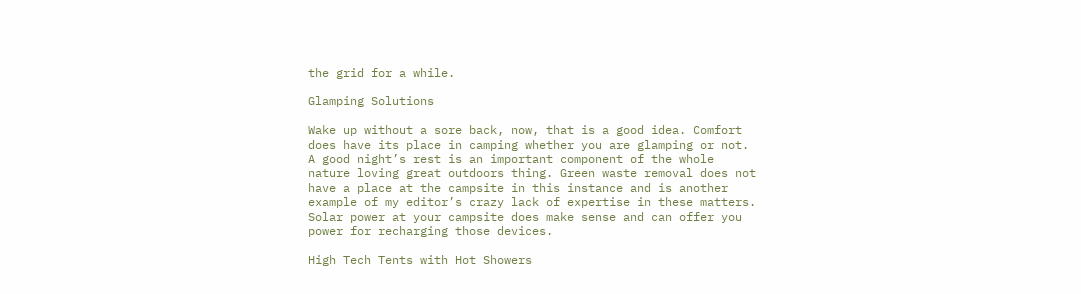the grid for a while.

Glamping Solutions

Wake up without a sore back, now, that is a good idea. Comfort does have its place in camping whether you are glamping or not. A good night’s rest is an important component of the whole nature loving great outdoors thing. Green waste removal does not have a place at the campsite in this instance and is another example of my editor’s crazy lack of expertise in these matters. Solar power at your campsite does make sense and can offer you power for recharging those devices.

High Tech Tents with Hot Showers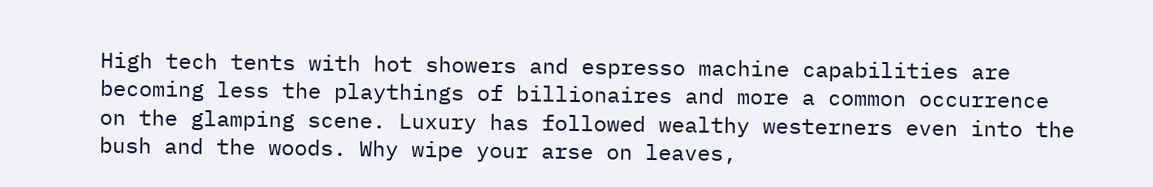High tech tents with hot showers and espresso machine capabilities are becoming less the playthings of billionaires and more a common occurrence on the glamping scene. Luxury has followed wealthy westerners even into the bush and the woods. Why wipe your arse on leaves,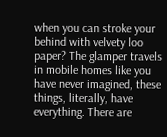when you can stroke your behind with velvety loo paper? The glamper travels in mobile homes like you have never imagined, these things, literally, have everything. There are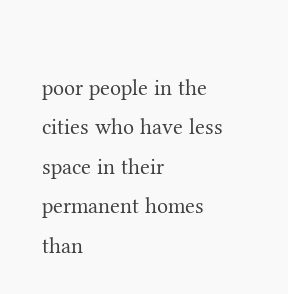poor people in the cities who have less space in their permanent homes than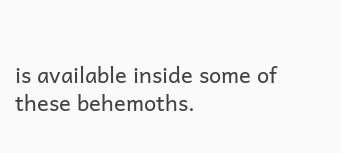is available inside some of these behemoths.